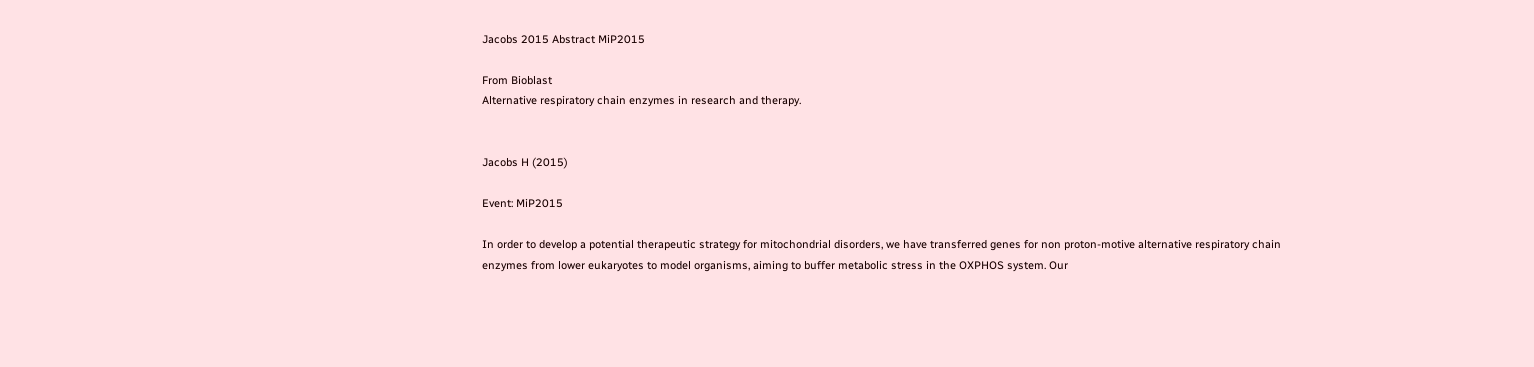Jacobs 2015 Abstract MiP2015

From Bioblast
Alternative respiratory chain enzymes in research and therapy.


Jacobs H (2015)

Event: MiP2015

In order to develop a potential therapeutic strategy for mitochondrial disorders, we have transferred genes for non proton-motive alternative respiratory chain enzymes from lower eukaryotes to model organisms, aiming to buffer metabolic stress in the OXPHOS system. Our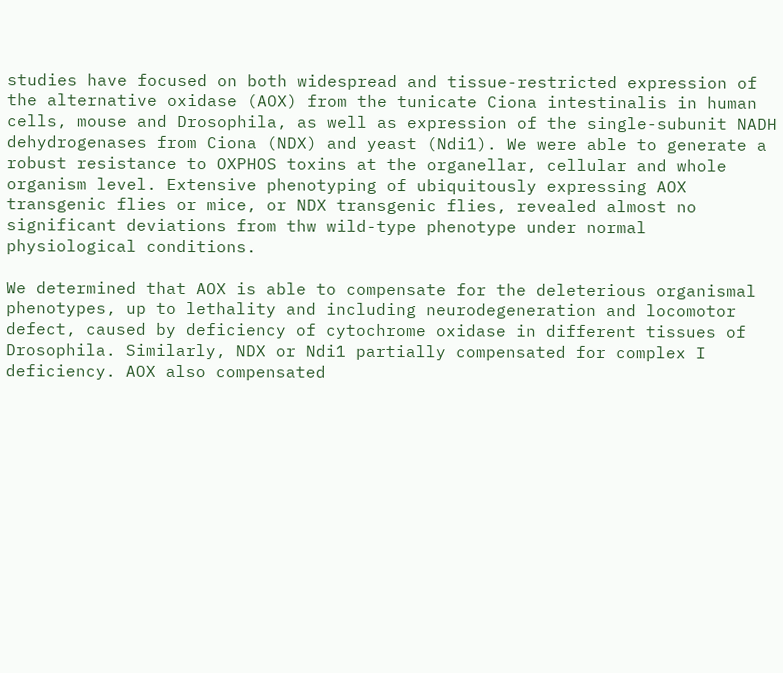studies have focused on both widespread and tissue-restricted expression of the alternative oxidase (AOX) from the tunicate Ciona intestinalis in human cells, mouse and Drosophila, as well as expression of the single-subunit NADH dehydrogenases from Ciona (NDX) and yeast (Ndi1). We were able to generate a robust resistance to OXPHOS toxins at the organellar, cellular and whole organism level. Extensive phenotyping of ubiquitously expressing AOX transgenic flies or mice, or NDX transgenic flies, revealed almost no significant deviations from thw wild-type phenotype under normal physiological conditions.

We determined that AOX is able to compensate for the deleterious organismal phenotypes, up to lethality and including neurodegeneration and locomotor defect, caused by deficiency of cytochrome oxidase in different tissues of Drosophila. Similarly, NDX or Ndi1 partially compensated for complex I deficiency. AOX also compensated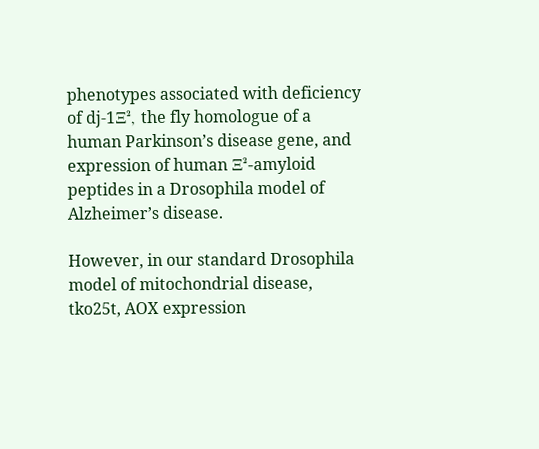phenotypes associated with deficiency of dj-1Ξ², the fly homologue of a human Parkinson’s disease gene, and expression of human Ξ²-amyloid peptides in a Drosophila model of Alzheimer’s disease.

However, in our standard Drosophila model of mitochondrial disease, tko25t, AOX expression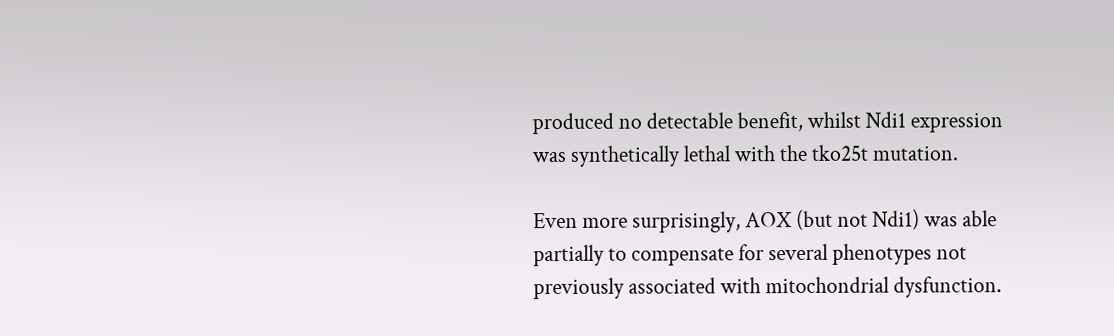produced no detectable benefit, whilst Ndi1 expression was synthetically lethal with the tko25t mutation.

Even more surprisingly, AOX (but not Ndi1) was able partially to compensate for several phenotypes not previously associated with mitochondrial dysfunction.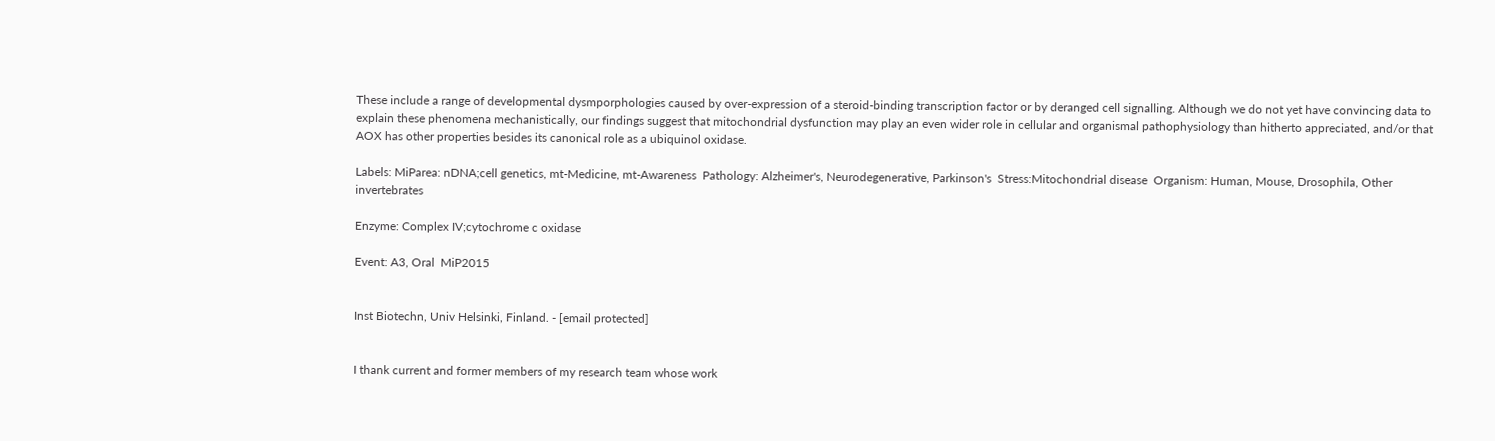These include a range of developmental dysmporphologies caused by over-expression of a steroid-binding transcription factor or by deranged cell signalling. Although we do not yet have convincing data to explain these phenomena mechanistically, our findings suggest that mitochondrial dysfunction may play an even wider role in cellular and organismal pathophysiology than hitherto appreciated, and/or that AOX has other properties besides its canonical role as a ubiquinol oxidase.

Labels: MiParea: nDNA;cell genetics, mt-Medicine, mt-Awareness  Pathology: Alzheimer's, Neurodegenerative, Parkinson's  Stress:Mitochondrial disease  Organism: Human, Mouse, Drosophila, Other invertebrates

Enzyme: Complex IV;cytochrome c oxidase

Event: A3, Oral  MiP2015


Inst Biotechn, Univ Helsinki, Finland. - [email protected]


I thank current and former members of my research team whose work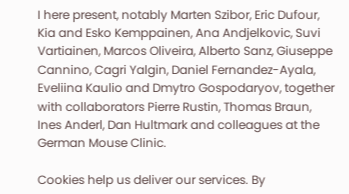I here present, notably Marten Szibor, Eric Dufour, Kia and Esko Kemppainen, Ana Andjelkovic, Suvi Vartiainen, Marcos Oliveira, Alberto Sanz, Giuseppe Cannino, Cagri Yalgin, Daniel Fernandez-Ayala, Eveliina Kaulio and Dmytro Gospodaryov, together with collaborators Pierre Rustin, Thomas Braun, Ines Anderl, Dan Hultmark and colleagues at the German Mouse Clinic.

Cookies help us deliver our services. By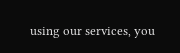using our services, you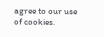agree to our use of cookies.